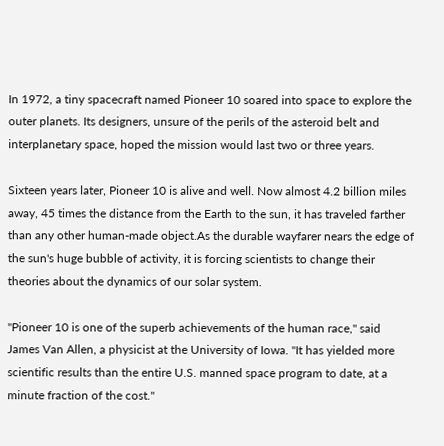In 1972, a tiny spacecraft named Pioneer 10 soared into space to explore the outer planets. Its designers, unsure of the perils of the asteroid belt and interplanetary space, hoped the mission would last two or three years.

Sixteen years later, Pioneer 10 is alive and well. Now almost 4.2 billion miles away, 45 times the distance from the Earth to the sun, it has traveled farther than any other human-made object.As the durable wayfarer nears the edge of the sun's huge bubble of activity, it is forcing scientists to change their theories about the dynamics of our solar system.

"Pioneer 10 is one of the superb achievements of the human race," said James Van Allen, a physicist at the University of Iowa. "It has yielded more scientific results than the entire U.S. manned space program to date, at a minute fraction of the cost."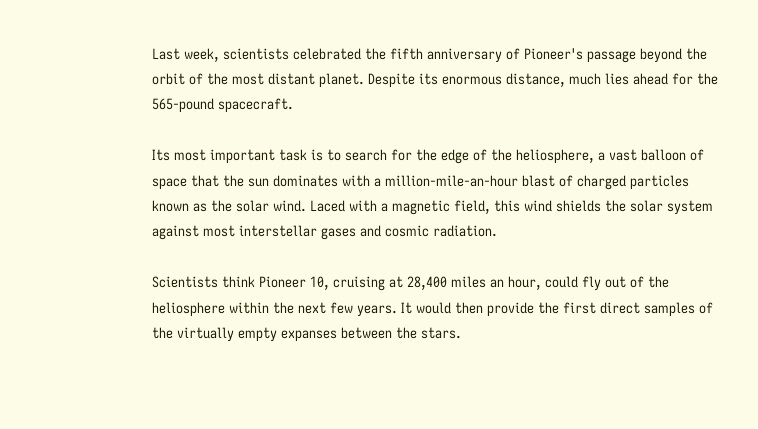Last week, scientists celebrated the fifth anniversary of Pioneer's passage beyond the orbit of the most distant planet. Despite its enormous distance, much lies ahead for the 565-pound spacecraft.

Its most important task is to search for the edge of the heliosphere, a vast balloon of space that the sun dominates with a million-mile-an-hour blast of charged particles known as the solar wind. Laced with a magnetic field, this wind shields the solar system against most interstellar gases and cosmic radiation.

Scientists think Pioneer 10, cruising at 28,400 miles an hour, could fly out of the heliosphere within the next few years. It would then provide the first direct samples of the virtually empty expanses between the stars.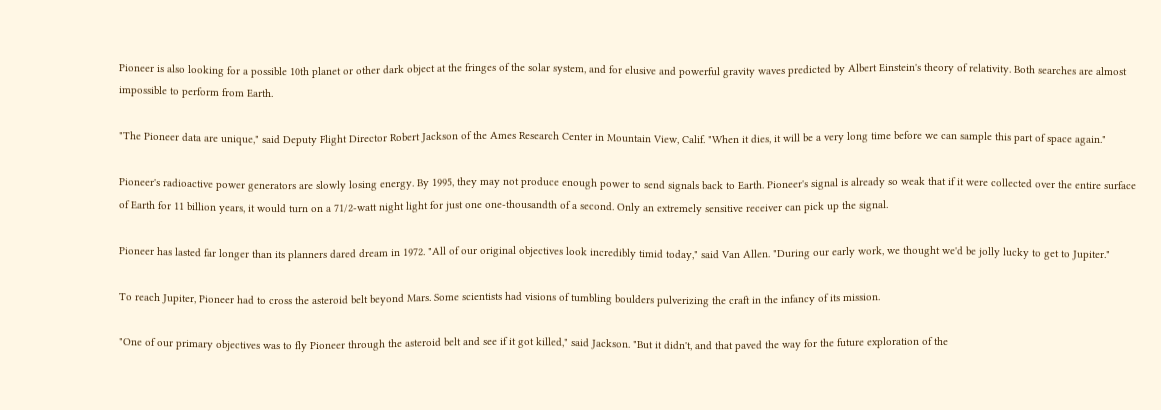Pioneer is also looking for a possible 10th planet or other dark object at the fringes of the solar system, and for elusive and powerful gravity waves predicted by Albert Einstein's theory of relativity. Both searches are almost impossible to perform from Earth.

"The Pioneer data are unique," said Deputy Flight Director Robert Jackson of the Ames Research Center in Mountain View, Calif. "When it dies, it will be a very long time before we can sample this part of space again."

Pioneer's radioactive power generators are slowly losing energy. By 1995, they may not produce enough power to send signals back to Earth. Pioneer's signal is already so weak that if it were collected over the entire surface of Earth for 11 billion years, it would turn on a 71/2-watt night light for just one one-thousandth of a second. Only an extremely sensitive receiver can pick up the signal.

Pioneer has lasted far longer than its planners dared dream in 1972. "All of our original objectives look incredibly timid today," said Van Allen. "During our early work, we thought we'd be jolly lucky to get to Jupiter."

To reach Jupiter, Pioneer had to cross the asteroid belt beyond Mars. Some scientists had visions of tumbling boulders pulverizing the craft in the infancy of its mission.

"One of our primary objectives was to fly Pioneer through the asteroid belt and see if it got killed," said Jackson. "But it didn't, and that paved the way for the future exploration of the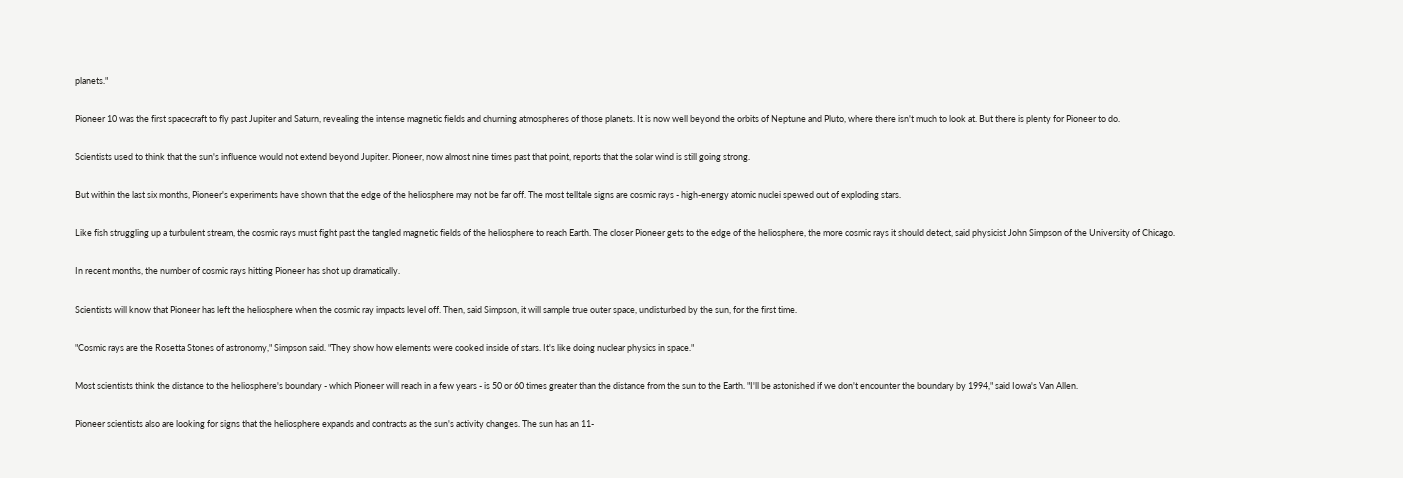planets."

Pioneer 10 was the first spacecraft to fly past Jupiter and Saturn, revealing the intense magnetic fields and churning atmospheres of those planets. It is now well beyond the orbits of Neptune and Pluto, where there isn't much to look at. But there is plenty for Pioneer to do.

Scientists used to think that the sun's influence would not extend beyond Jupiter. Pioneer, now almost nine times past that point, reports that the solar wind is still going strong.

But within the last six months, Pioneer's experiments have shown that the edge of the heliosphere may not be far off. The most telltale signs are cosmic rays - high-energy atomic nuclei spewed out of exploding stars.

Like fish struggling up a turbulent stream, the cosmic rays must fight past the tangled magnetic fields of the heliosphere to reach Earth. The closer Pioneer gets to the edge of the heliosphere, the more cosmic rays it should detect, said physicist John Simpson of the University of Chicago.

In recent months, the number of cosmic rays hitting Pioneer has shot up dramatically.

Scientists will know that Pioneer has left the heliosphere when the cosmic ray impacts level off. Then, said Simpson, it will sample true outer space, undisturbed by the sun, for the first time.

"Cosmic rays are the Rosetta Stones of astronomy," Simpson said. "They show how elements were cooked inside of stars. It's like doing nuclear physics in space."

Most scientists think the distance to the heliosphere's boundary - which Pioneer will reach in a few years - is 50 or 60 times greater than the distance from the sun to the Earth. "I'll be astonished if we don't encounter the boundary by 1994," said Iowa's Van Allen.

Pioneer scientists also are looking for signs that the heliosphere expands and contracts as the sun's activity changes. The sun has an 11-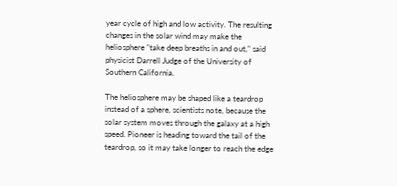year cycle of high and low activity. The resulting changes in the solar wind may make the heliosphere "take deep breaths in and out," said physicist Darrell Judge of the University of Southern California.

The heliosphere may be shaped like a teardrop instead of a sphere, scientists note, because the solar system moves through the galaxy at a high speed. Pioneer is heading toward the tail of the teardrop, so it may take longer to reach the edge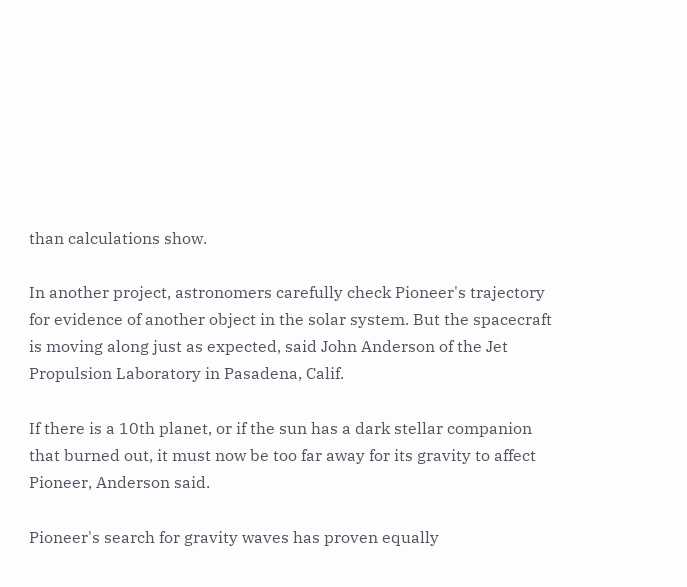than calculations show.

In another project, astronomers carefully check Pioneer's trajectory for evidence of another object in the solar system. But the spacecraft is moving along just as expected, said John Anderson of the Jet Propulsion Laboratory in Pasadena, Calif.

If there is a 10th planet, or if the sun has a dark stellar companion that burned out, it must now be too far away for its gravity to affect Pioneer, Anderson said.

Pioneer's search for gravity waves has proven equally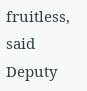fruitless, said Deputy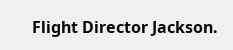Flight Director Jackson.